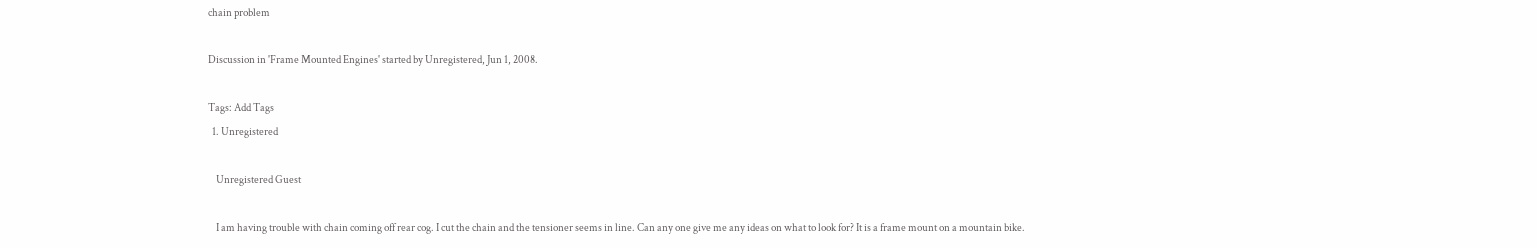chain problem

Discussion in 'Frame Mounted Engines' started by Unregistered, Jun 1, 2008.

Tags: Add Tags
  1. Unregistered

    Unregistered Guest

    I am having trouble with chain coming off rear cog. I cut the chain and the tensioner seems in line. Can any one give me any ideas on what to look for? It is a frame mount on a mountain bike.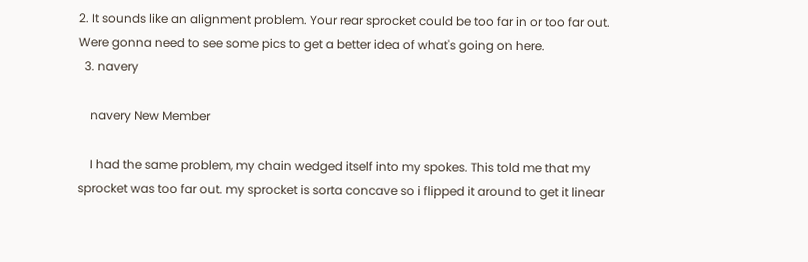2. It sounds like an alignment problem. Your rear sprocket could be too far in or too far out. Were gonna need to see some pics to get a better idea of what's going on here.
  3. navery

    navery New Member

    I had the same problem, my chain wedged itself into my spokes. This told me that my sprocket was too far out. my sprocket is sorta concave so i flipped it around to get it linear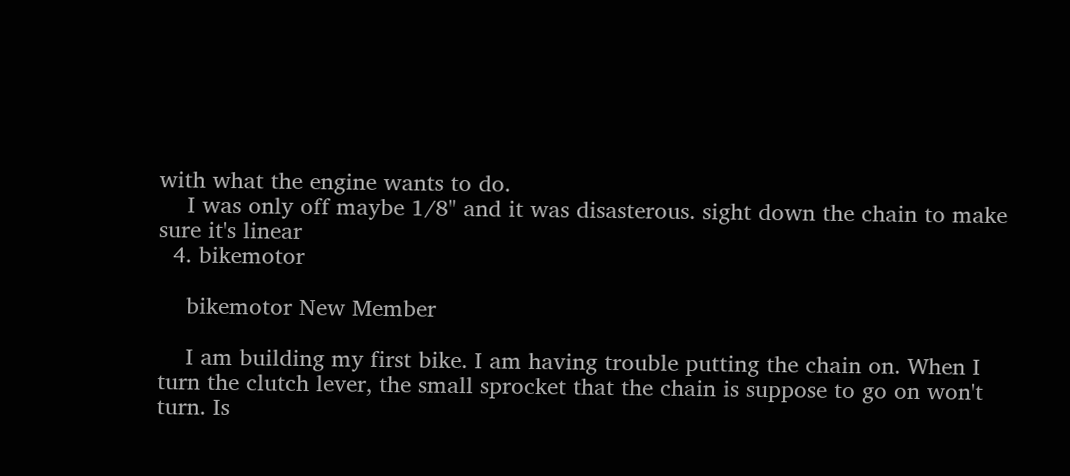with what the engine wants to do.
    I was only off maybe 1/8" and it was disasterous. sight down the chain to make sure it's linear
  4. bikemotor

    bikemotor New Member

    I am building my first bike. I am having trouble putting the chain on. When I turn the clutch lever, the small sprocket that the chain is suppose to go on won't turn. Is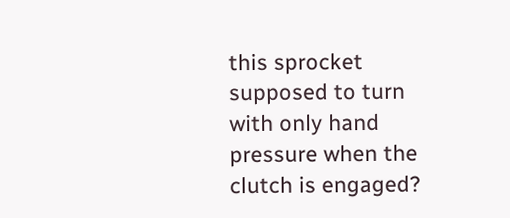this sprocket supposed to turn with only hand pressure when the clutch is engaged?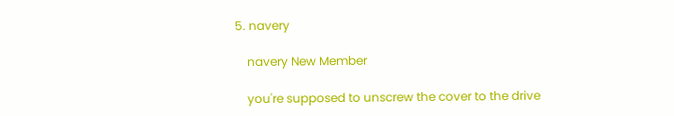5. navery

    navery New Member

    you're supposed to unscrew the cover to the drive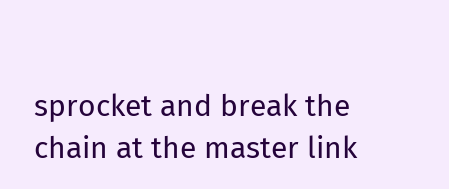sprocket and break the chain at the master link